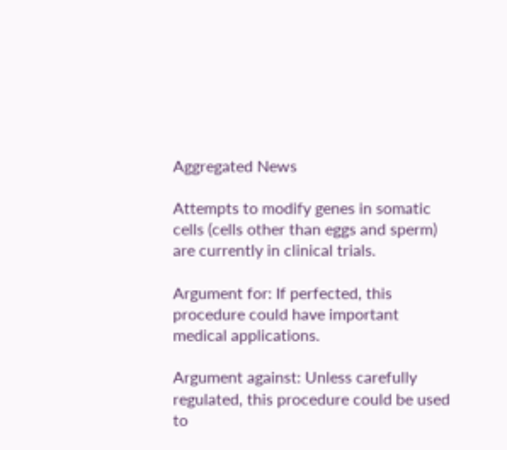Aggregated News

Attempts to modify genes in somatic cells (cells other than eggs and sperm) are currently in clinical trials.

Argument for: If perfected, this procedure could have important medical applications.

Argument against: Unless carefully regulated, this procedure could be used to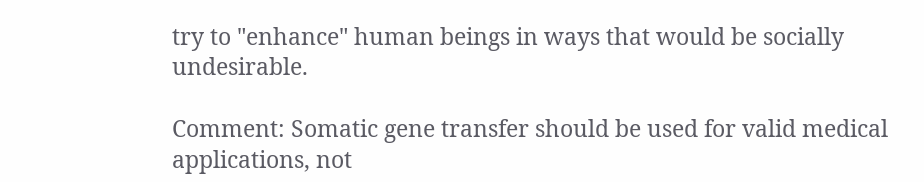try to "enhance" human beings in ways that would be socially undesirable.

Comment: Somatic gene transfer should be used for valid medical applications, not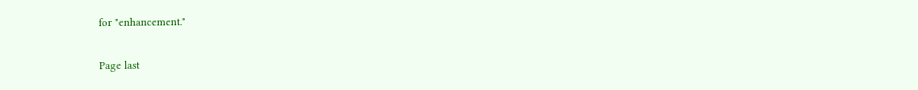for "enhancement."

Page last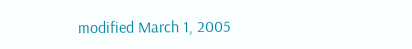modified March 1, 2005